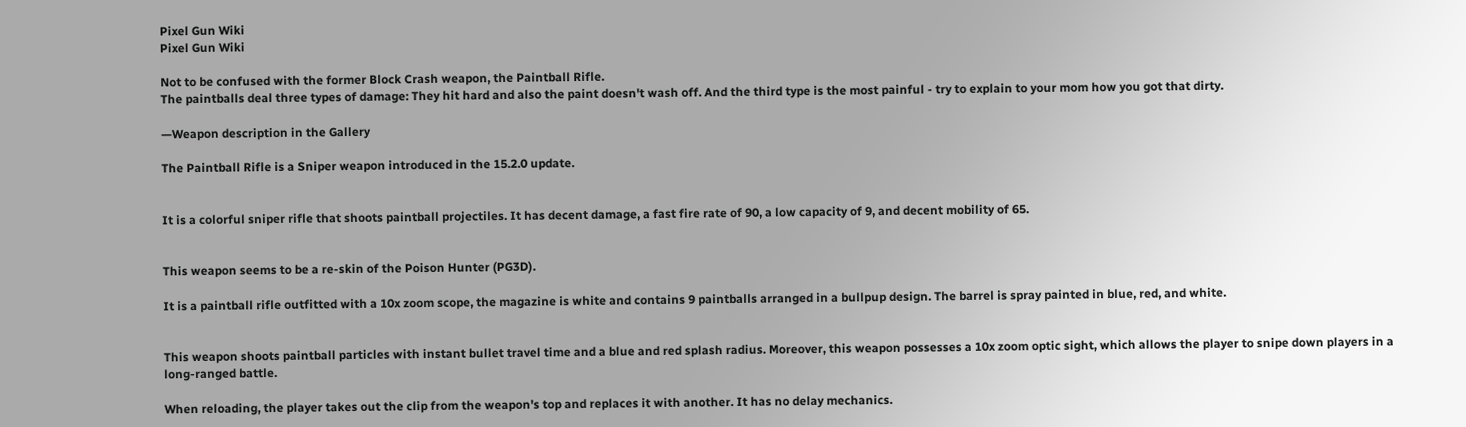Pixel Gun Wiki
Pixel Gun Wiki

Not to be confused with the former Block Crash weapon, the Paintball Rifle.
The paintballs deal three types of damage: They hit hard and also the paint doesn't wash off. And the third type is the most painful - try to explain to your mom how you got that dirty.

—Weapon description in the Gallery

The Paintball Rifle is a Sniper weapon introduced in the 15.2.0 update.


It is a colorful sniper rifle that shoots paintball projectiles. It has decent damage, a fast fire rate of 90, a low capacity of 9, and decent mobility of 65.


This weapon seems to be a re-skin of the Poison Hunter (PG3D).

It is a paintball rifle outfitted with a 10x zoom scope, the magazine is white and contains 9 paintballs arranged in a bullpup design. The barrel is spray painted in blue, red, and white.


This weapon shoots paintball particles with instant bullet travel time and a blue and red splash radius. Moreover, this weapon possesses a 10x zoom optic sight, which allows the player to snipe down players in a long-ranged battle.

When reloading, the player takes out the clip from the weapon's top and replaces it with another. It has no delay mechanics.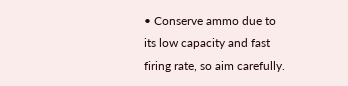• Conserve ammo due to its low capacity and fast firing rate, so aim carefully.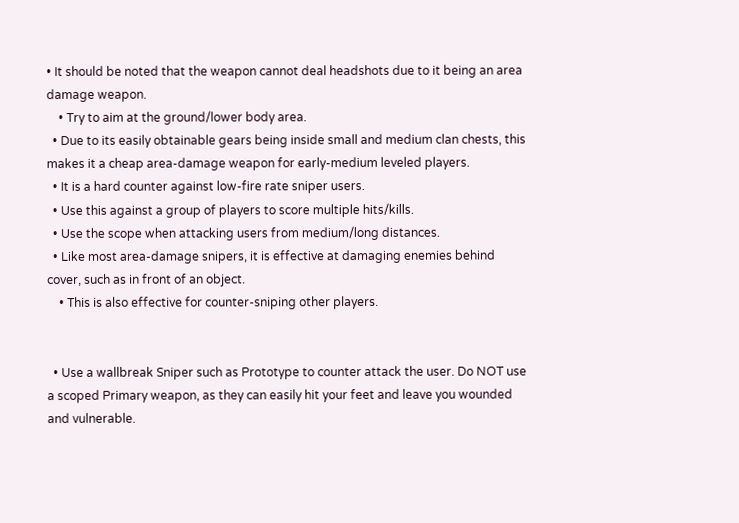• It should be noted that the weapon cannot deal headshots due to it being an area damage weapon.
    • Try to aim at the ground/lower body area.
  • Due to its easily obtainable gears being inside small and medium clan chests, this makes it a cheap area-damage weapon for early-medium leveled players.
  • It is a hard counter against low-fire rate sniper users.
  • Use this against a group of players to score multiple hits/kills.
  • Use the scope when attacking users from medium/long distances.
  • Like most area-damage snipers, it is effective at damaging enemies behind cover, such as in front of an object.
    • This is also effective for counter-sniping other players.


  • Use a wallbreak Sniper such as Prototype to counter attack the user. Do NOT use a scoped Primary weapon, as they can easily hit your feet and leave you wounded and vulnerable.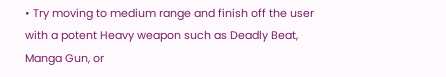• Try moving to medium range and finish off the user with a potent Heavy weapon such as Deadly Beat, Manga Gun, or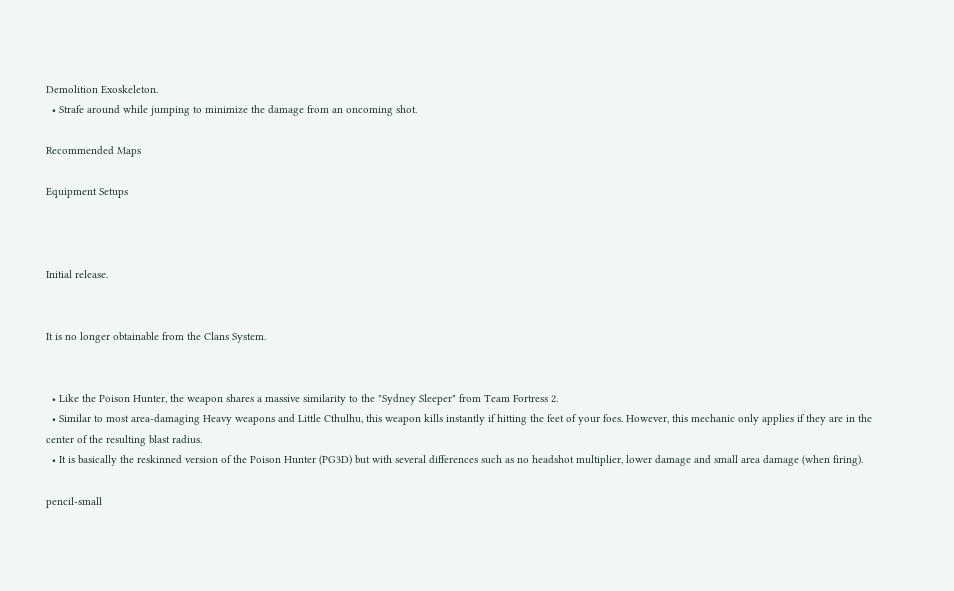Demolition Exoskeleton.
  • Strafe around while jumping to minimize the damage from an oncoming shot.

Recommended Maps

Equipment Setups



Initial release.


It is no longer obtainable from the Clans System.


  • Like the Poison Hunter, the weapon shares a massive similarity to the "Sydney Sleeper" from Team Fortress 2.
  • Similar to most area-damaging Heavy weapons and Little Cthulhu, this weapon kills instantly if hitting the feet of your foes. However, this mechanic only applies if they are in the center of the resulting blast radius.
  • It is basically the reskinned version of the Poison Hunter (PG3D) but with several differences such as no headshot multiplier, lower damage and small area damage (when firing).

pencil-small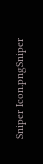Sniper Icon.pngSniper